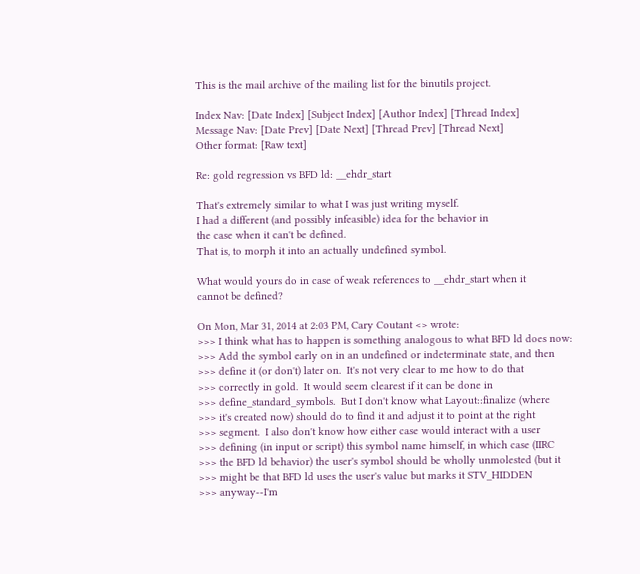This is the mail archive of the mailing list for the binutils project.

Index Nav: [Date Index] [Subject Index] [Author Index] [Thread Index]
Message Nav: [Date Prev] [Date Next] [Thread Prev] [Thread Next]
Other format: [Raw text]

Re: gold regression vs BFD ld: __ehdr_start

That's extremely similar to what I was just writing myself.
I had a different (and possibly infeasible) idea for the behavior in
the case when it can't be defined.
That is, to morph it into an actually undefined symbol.

What would yours do in case of weak references to __ehdr_start when it
cannot be defined?

On Mon, Mar 31, 2014 at 2:03 PM, Cary Coutant <> wrote:
>>> I think what has to happen is something analogous to what BFD ld does now:
>>> Add the symbol early on in an undefined or indeterminate state, and then
>>> define it (or don't) later on.  It's not very clear to me how to do that
>>> correctly in gold.  It would seem clearest if it can be done in
>>> define_standard_symbols.  But I don't know what Layout::finalize (where
>>> it's created now) should do to find it and adjust it to point at the right
>>> segment.  I also don't know how either case would interact with a user
>>> defining (in input or script) this symbol name himself, in which case (IIRC
>>> the BFD ld behavior) the user's symbol should be wholly unmolested (but it
>>> might be that BFD ld uses the user's value but marks it STV_HIDDEN
>>> anyway--I'm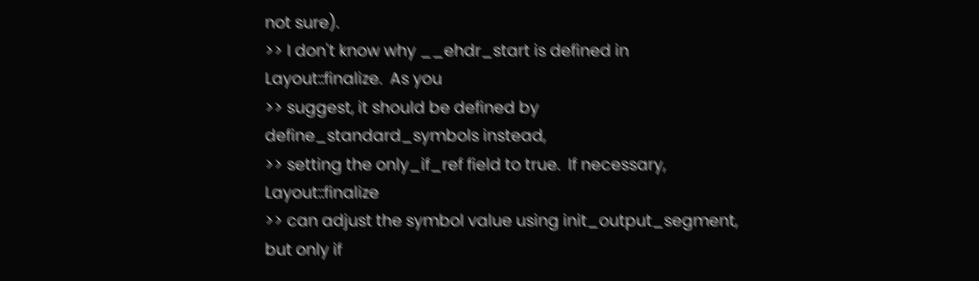not sure).
>> I don't know why __ehdr_start is defined in Layout::finalize.  As you
>> suggest, it should be defined by define_standard_symbols instead,
>> setting the only_if_ref field to true.  If necessary, Layout::finalize
>> can adjust the symbol value using init_output_segment, but only if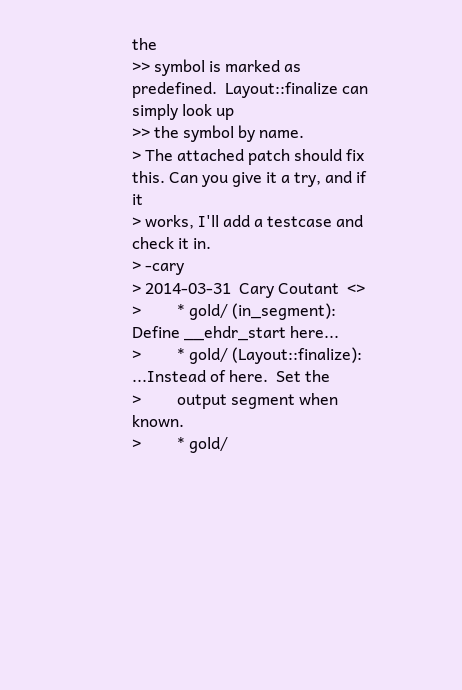the
>> symbol is marked as predefined.  Layout::finalize can simply look up
>> the symbol by name.
> The attached patch should fix this. Can you give it a try, and if it
> works, I'll add a testcase and check it in.
> -cary
> 2014-03-31  Cary Coutant  <>
>         * gold/ (in_segment): Define __ehdr_start here...
>         * gold/ (Layout::finalize): ...Instead of here.  Set the
>         output segment when known.
>         * gold/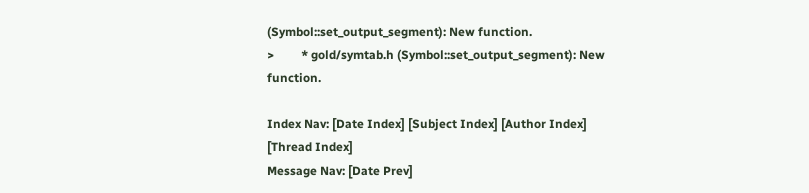(Symbol::set_output_segment): New function.
>         * gold/symtab.h (Symbol::set_output_segment): New function.

Index Nav: [Date Index] [Subject Index] [Author Index] [Thread Index]
Message Nav: [Date Prev]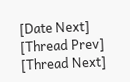[Date Next] [Thread Prev] [Thread Next]